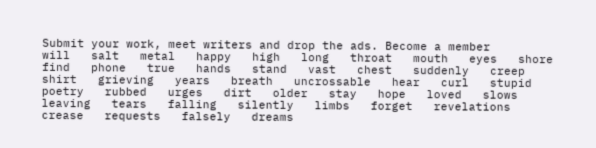Submit your work, meet writers and drop the ads. Become a member
will   salt   metal   happy   high   long   throat   mouth   eyes   shore   find   phone   true   hands   stand   vast   chest   suddenly   creep   shirt   grieving   years   breath   uncrossable   hear   curl   stupid   poetry   rubbed   urges   dirt   older   stay   hope   loved   slows   leaving   tears   falling   silently   limbs   forget   revelations   crease   requests   falsely   dreams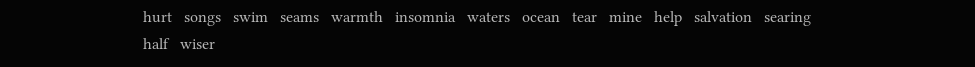hurt   songs   swim   seams   warmth   insomnia   waters   ocean   tear   mine   help   salvation   searing   half   wiser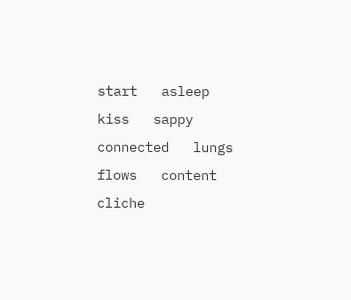start   asleep   kiss   sappy   connected   lungs   flows   content   cliche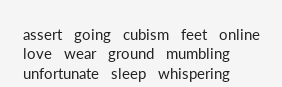assert   going   cubism   feet   online   love   wear   ground   mumbling   unfortunate   sleep   whispering